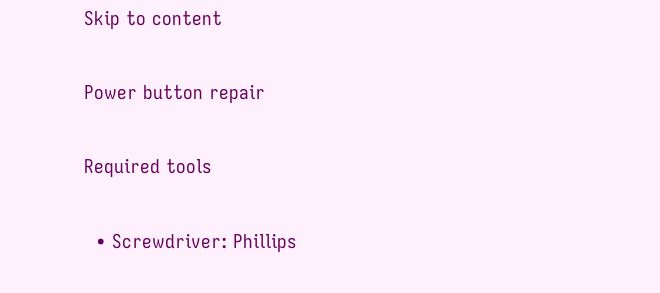Skip to content

Power button repair

Required tools

  • Screwdriver: Phillips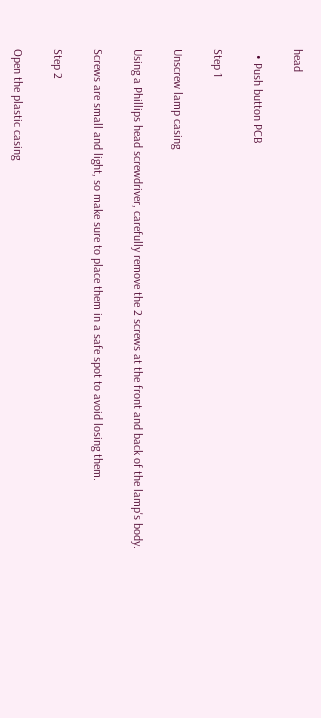head

  • Push button PCB

Step 1

Unscrew lamp casing

Using a Phillips head screwdriver, carefully remove the 2 screws at the front and back of the lamp's body.

Screws are small and light, so make sure to place them in a safe spot to avoid losing them.

Step 2

Open the plastic casing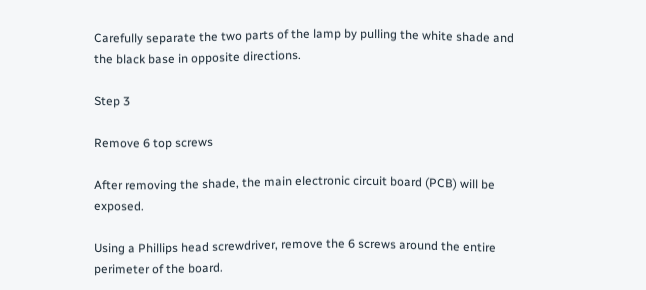Carefully separate the two parts of the lamp by pulling the white shade and the black base in opposite directions.

Step 3

Remove 6 top screws

After removing the shade, the main electronic circuit board (PCB) will be exposed.

Using a Phillips head screwdriver, remove the 6 screws around the entire perimeter of the board.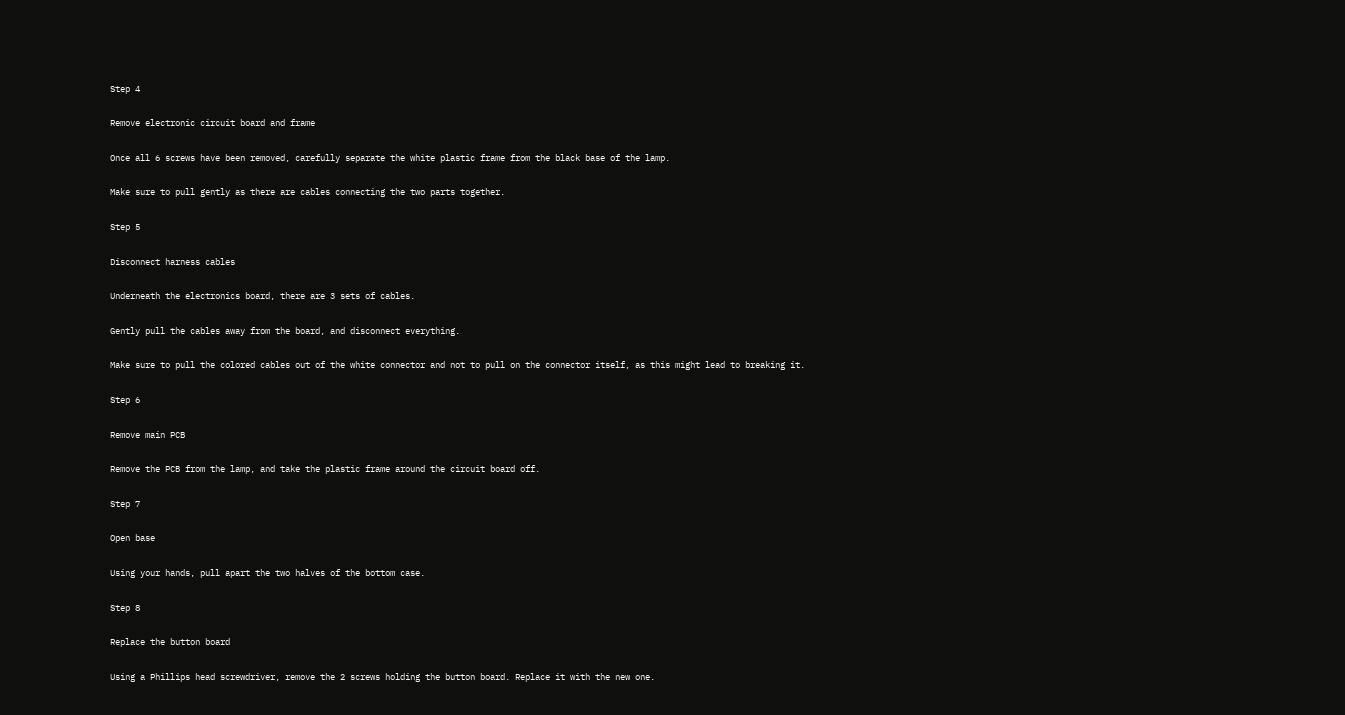Step 4

Remove electronic circuit board and frame

Once all 6 screws have been removed, carefully separate the white plastic frame from the black base of the lamp.

Make sure to pull gently as there are cables connecting the two parts together.

Step 5

Disconnect harness cables

Underneath the electronics board, there are 3 sets of cables.

Gently pull the cables away from the board, and disconnect everything.

Make sure to pull the colored cables out of the white connector and not to pull on the connector itself, as this might lead to breaking it.

Step 6

Remove main PCB

Remove the PCB from the lamp, and take the plastic frame around the circuit board off.

Step 7

Open base

Using your hands, pull apart the two halves of the bottom case.

Step 8

Replace the button board

Using a Phillips head screwdriver, remove the 2 screws holding the button board. Replace it with the new one.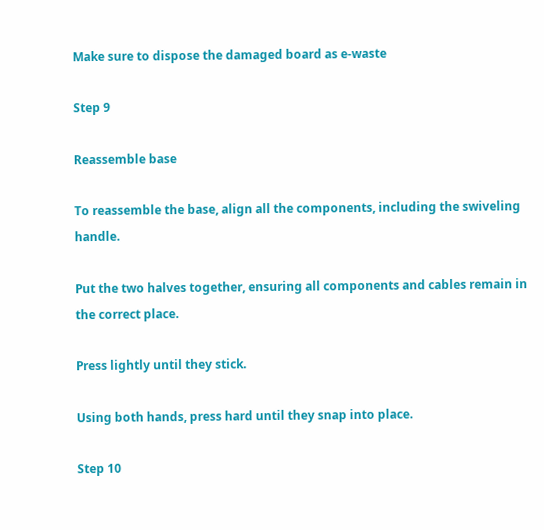Make sure to dispose the damaged board as e-waste

Step 9

Reassemble base

To reassemble the base, align all the components, including the swiveling handle.

Put the two halves together, ensuring all components and cables remain in the correct place.

Press lightly until they stick.

Using both hands, press hard until they snap into place.

Step 10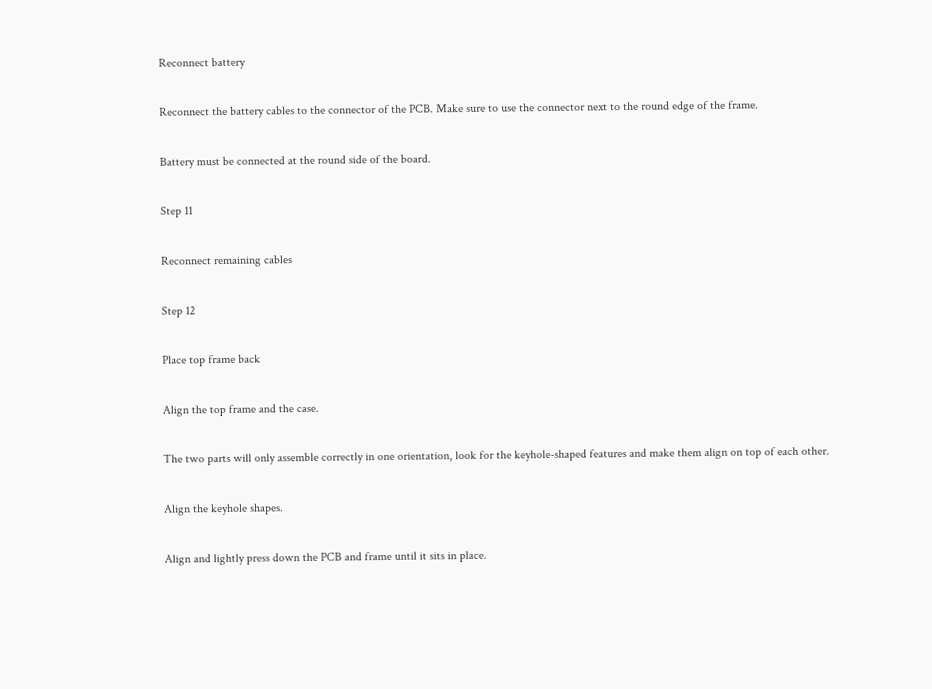Reconnect battery

Reconnect the battery cables to the connector of the PCB. Make sure to use the connector next to the round edge of the frame.

Battery must be connected at the round side of the board.

Step 11

Reconnect remaining cables

Step 12

Place top frame back

Align the top frame and the case.

The two parts will only assemble correctly in one orientation, look for the keyhole-shaped features and make them align on top of each other.

Align the keyhole shapes.

Align and lightly press down the PCB and frame until it sits in place.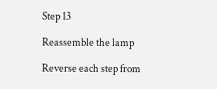Step 13

Reassemble the lamp

Reverse each step from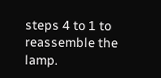steps 4 to 1 to reassemble the lamp.